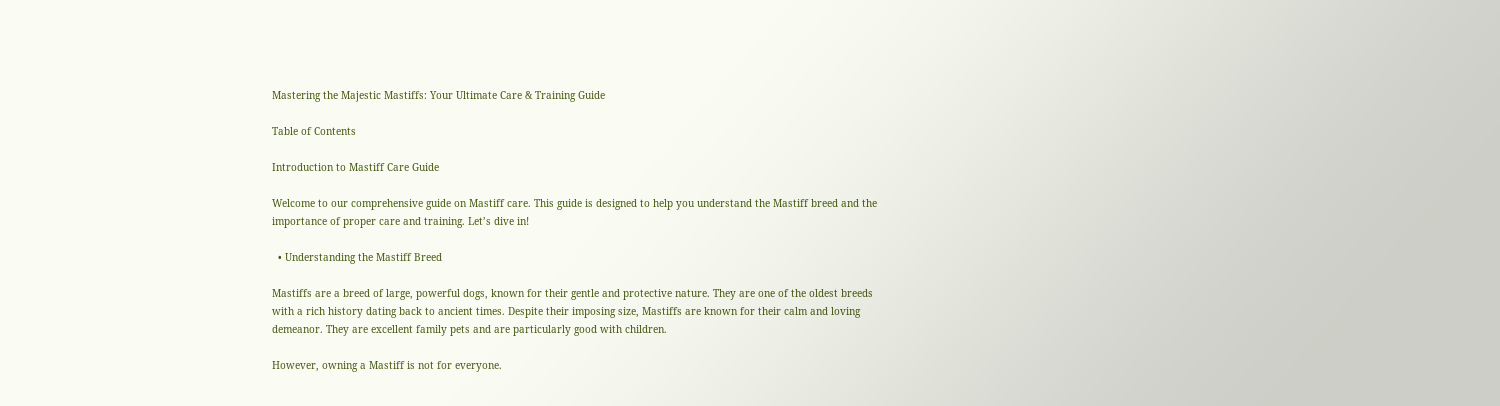Mastering the Majestic Mastiffs: Your Ultimate Care & Training Guide

Table of Contents

Introduction to Mastiff Care Guide

Welcome to our comprehensive guide on Mastiff care. This guide is designed to help you understand the Mastiff breed and the importance of proper care and training. Let’s dive in!

  • Understanding the Mastiff Breed

Mastiffs are a breed of large, powerful dogs, known for their gentle and protective nature. They are one of the oldest breeds with a rich history dating back to ancient times. Despite their imposing size, Mastiffs are known for their calm and loving demeanor. They are excellent family pets and are particularly good with children.

However, owning a Mastiff is not for everyone.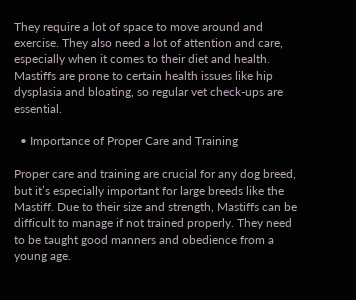They require a lot of space to move around and exercise. They also need a lot of attention and care, especially when it comes to their diet and health. Mastiffs are prone to certain health issues like hip dysplasia and bloating, so regular vet check-ups are essential.

  • Importance of Proper Care and Training

Proper care and training are crucial for any dog breed, but it’s especially important for large breeds like the Mastiff. Due to their size and strength, Mastiffs can be difficult to manage if not trained properly. They need to be taught good manners and obedience from a young age.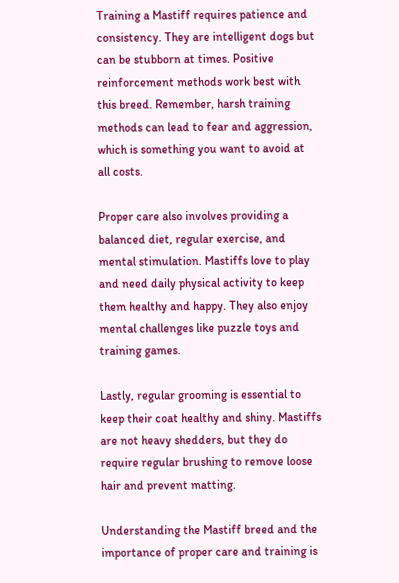Training a Mastiff requires patience and consistency. They are intelligent dogs but can be stubborn at times. Positive reinforcement methods work best with this breed. Remember, harsh training methods can lead to fear and aggression, which is something you want to avoid at all costs.

Proper care also involves providing a balanced diet, regular exercise, and mental stimulation. Mastiffs love to play and need daily physical activity to keep them healthy and happy. They also enjoy mental challenges like puzzle toys and training games.

Lastly, regular grooming is essential to keep their coat healthy and shiny. Mastiffs are not heavy shedders, but they do require regular brushing to remove loose hair and prevent matting.

Understanding the Mastiff breed and the importance of proper care and training is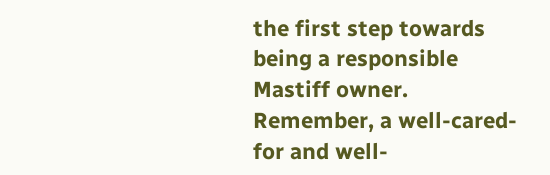the first step towards being a responsible Mastiff owner. Remember, a well-cared-for and well-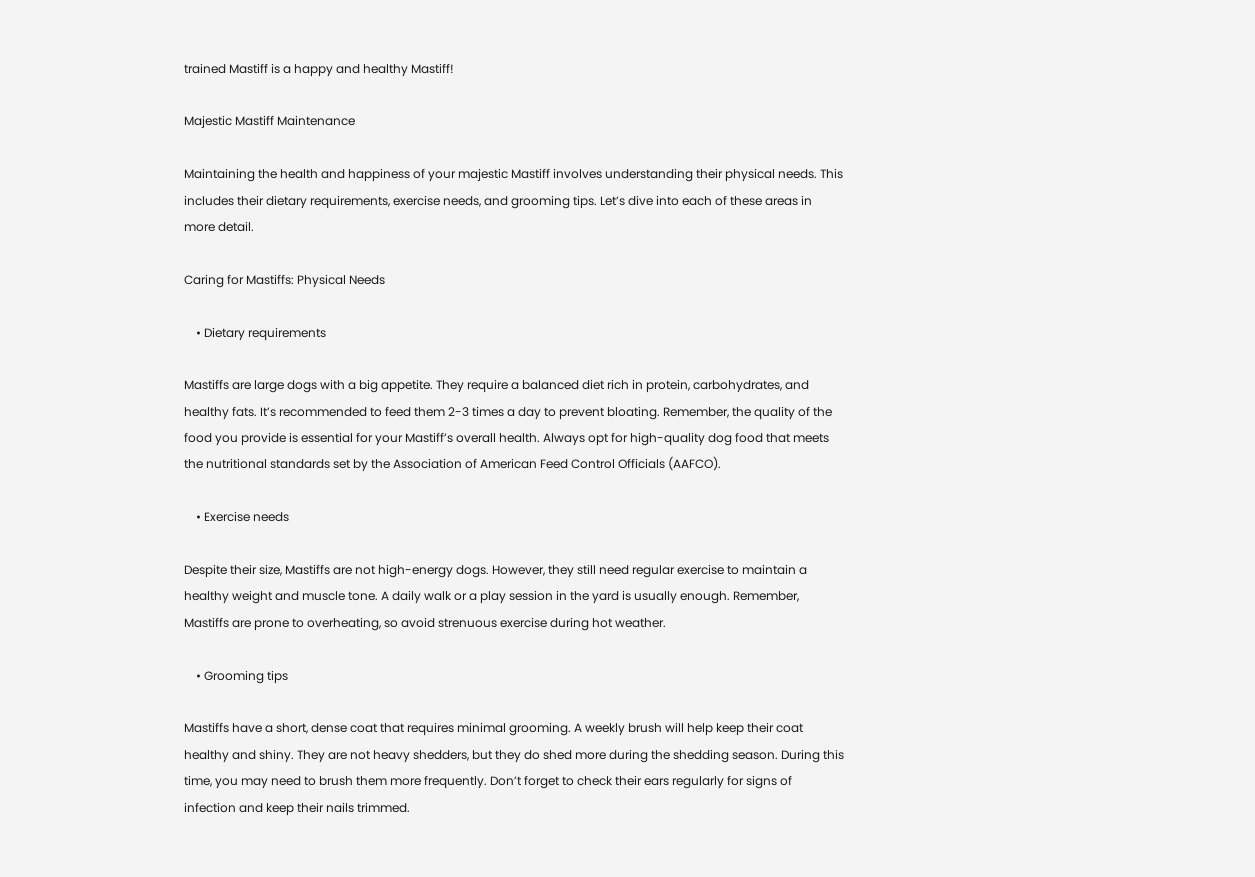trained Mastiff is a happy and healthy Mastiff!

Majestic Mastiff Maintenance

Maintaining the health and happiness of your majestic Mastiff involves understanding their physical needs. This includes their dietary requirements, exercise needs, and grooming tips. Let’s dive into each of these areas in more detail.

Caring for Mastiffs: Physical Needs

    • Dietary requirements

Mastiffs are large dogs with a big appetite. They require a balanced diet rich in protein, carbohydrates, and healthy fats. It’s recommended to feed them 2-3 times a day to prevent bloating. Remember, the quality of the food you provide is essential for your Mastiff’s overall health. Always opt for high-quality dog food that meets the nutritional standards set by the Association of American Feed Control Officials (AAFCO).

    • Exercise needs

Despite their size, Mastiffs are not high-energy dogs. However, they still need regular exercise to maintain a healthy weight and muscle tone. A daily walk or a play session in the yard is usually enough. Remember, Mastiffs are prone to overheating, so avoid strenuous exercise during hot weather.

    • Grooming tips

Mastiffs have a short, dense coat that requires minimal grooming. A weekly brush will help keep their coat healthy and shiny. They are not heavy shedders, but they do shed more during the shedding season. During this time, you may need to brush them more frequently. Don’t forget to check their ears regularly for signs of infection and keep their nails trimmed.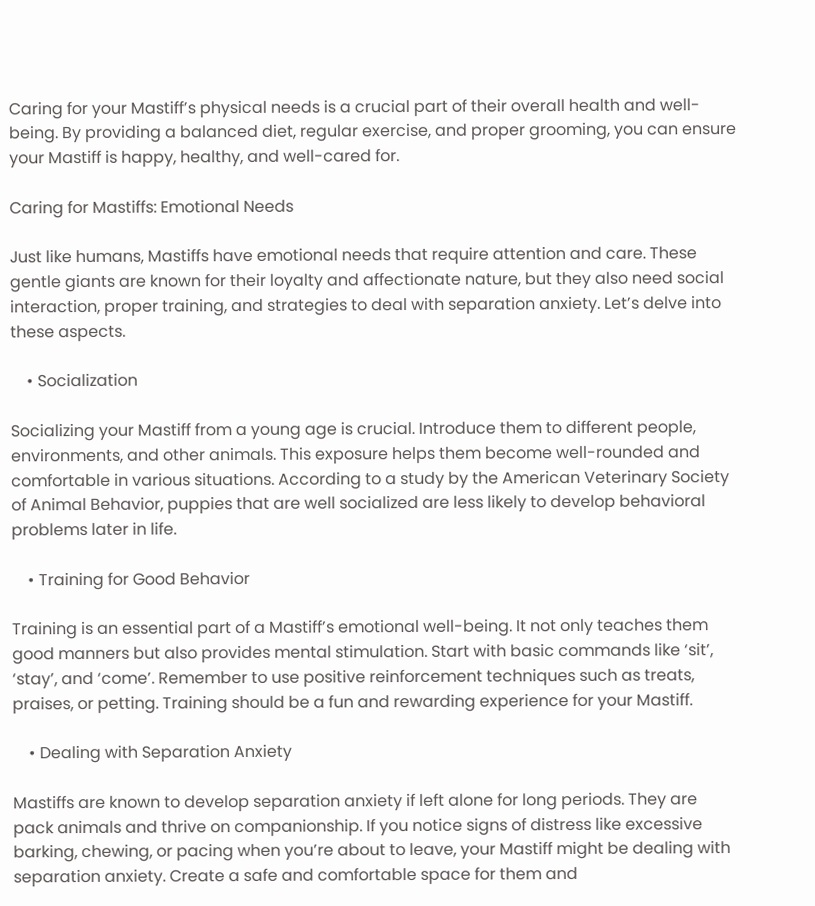Caring for your Mastiff’s physical needs is a crucial part of their overall health and well-being. By providing a balanced diet, regular exercise, and proper grooming, you can ensure your Mastiff is happy, healthy, and well-cared for.

Caring for Mastiffs: Emotional Needs

Just like humans, Mastiffs have emotional needs that require attention and care. These gentle giants are known for their loyalty and affectionate nature, but they also need social interaction, proper training, and strategies to deal with separation anxiety. Let’s delve into these aspects.

    • Socialization

Socializing your Mastiff from a young age is crucial. Introduce them to different people, environments, and other animals. This exposure helps them become well-rounded and comfortable in various situations. According to a study by the American Veterinary Society of Animal Behavior, puppies that are well socialized are less likely to develop behavioral problems later in life.

    • Training for Good Behavior

Training is an essential part of a Mastiff’s emotional well-being. It not only teaches them good manners but also provides mental stimulation. Start with basic commands like ‘sit’, ‘stay’, and ‘come’. Remember to use positive reinforcement techniques such as treats, praises, or petting. Training should be a fun and rewarding experience for your Mastiff.

    • Dealing with Separation Anxiety

Mastiffs are known to develop separation anxiety if left alone for long periods. They are pack animals and thrive on companionship. If you notice signs of distress like excessive barking, chewing, or pacing when you’re about to leave, your Mastiff might be dealing with separation anxiety. Create a safe and comfortable space for them and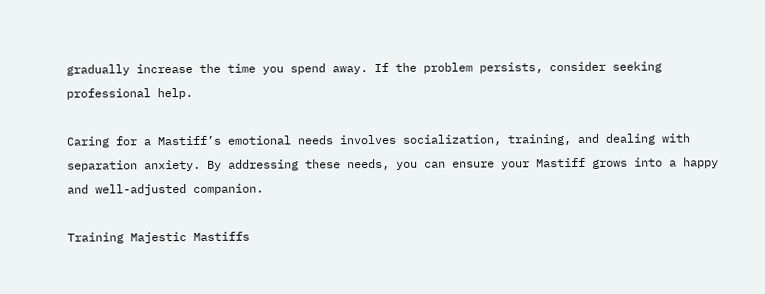gradually increase the time you spend away. If the problem persists, consider seeking professional help.

Caring for a Mastiff’s emotional needs involves socialization, training, and dealing with separation anxiety. By addressing these needs, you can ensure your Mastiff grows into a happy and well-adjusted companion.

Training Majestic Mastiffs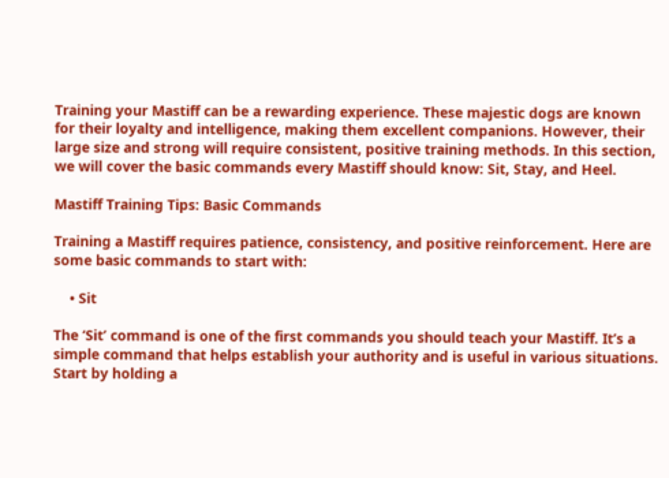Training your Mastiff can be a rewarding experience. These majestic dogs are known for their loyalty and intelligence, making them excellent companions. However, their large size and strong will require consistent, positive training methods. In this section, we will cover the basic commands every Mastiff should know: Sit, Stay, and Heel.

Mastiff Training Tips: Basic Commands

Training a Mastiff requires patience, consistency, and positive reinforcement. Here are some basic commands to start with:

    • Sit

The ‘Sit’ command is one of the first commands you should teach your Mastiff. It’s a simple command that helps establish your authority and is useful in various situations. Start by holding a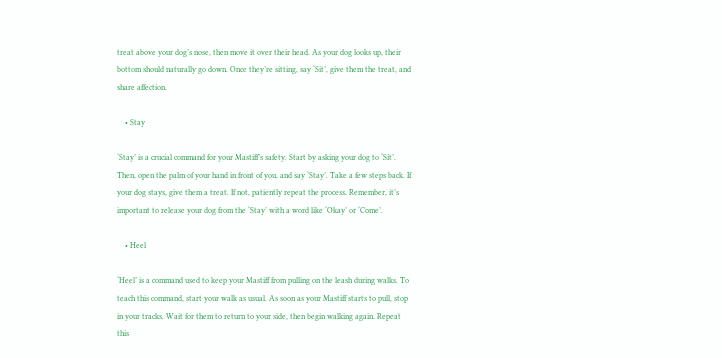treat above your dog’s nose, then move it over their head. As your dog looks up, their bottom should naturally go down. Once they’re sitting, say ‘Sit’, give them the treat, and share affection.

    • Stay

‘Stay’ is a crucial command for your Mastiff’s safety. Start by asking your dog to ‘Sit’. Then, open the palm of your hand in front of you, and say ‘Stay’. Take a few steps back. If your dog stays, give them a treat. If not, patiently repeat the process. Remember, it’s important to release your dog from the ‘Stay’ with a word like ‘Okay’ or ‘Come’.

    • Heel

‘Heel’ is a command used to keep your Mastiff from pulling on the leash during walks. To teach this command, start your walk as usual. As soon as your Mastiff starts to pull, stop in your tracks. Wait for them to return to your side, then begin walking again. Repeat this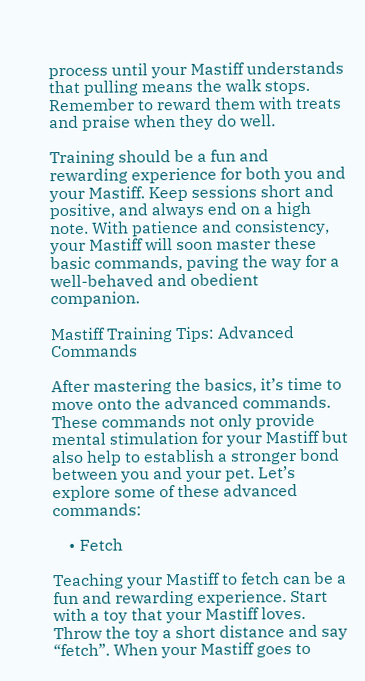process until your Mastiff understands that pulling means the walk stops. Remember to reward them with treats and praise when they do well.

Training should be a fun and rewarding experience for both you and your Mastiff. Keep sessions short and positive, and always end on a high note. With patience and consistency, your Mastiff will soon master these basic commands, paving the way for a well-behaved and obedient companion.

Mastiff Training Tips: Advanced Commands

After mastering the basics, it’s time to move onto the advanced commands. These commands not only provide mental stimulation for your Mastiff but also help to establish a stronger bond between you and your pet. Let’s explore some of these advanced commands:

    • Fetch

Teaching your Mastiff to fetch can be a fun and rewarding experience. Start with a toy that your Mastiff loves. Throw the toy a short distance and say “fetch”. When your Mastiff goes to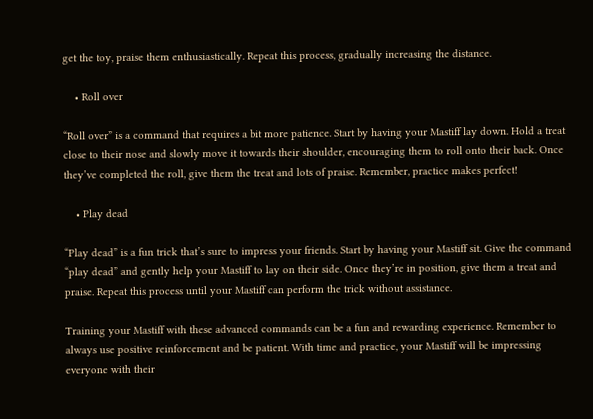get the toy, praise them enthusiastically. Repeat this process, gradually increasing the distance.

    • Roll over

“Roll over” is a command that requires a bit more patience. Start by having your Mastiff lay down. Hold a treat close to their nose and slowly move it towards their shoulder, encouraging them to roll onto their back. Once they’ve completed the roll, give them the treat and lots of praise. Remember, practice makes perfect!

    • Play dead

“Play dead” is a fun trick that’s sure to impress your friends. Start by having your Mastiff sit. Give the command “play dead” and gently help your Mastiff to lay on their side. Once they’re in position, give them a treat and praise. Repeat this process until your Mastiff can perform the trick without assistance.

Training your Mastiff with these advanced commands can be a fun and rewarding experience. Remember to always use positive reinforcement and be patient. With time and practice, your Mastiff will be impressing everyone with their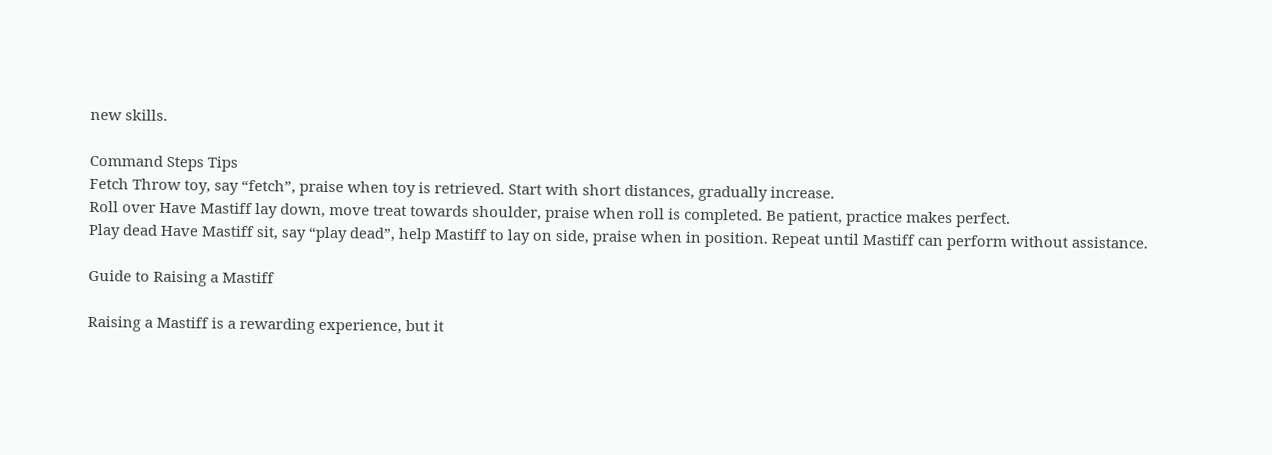new skills.

Command Steps Tips
Fetch Throw toy, say “fetch”, praise when toy is retrieved. Start with short distances, gradually increase.
Roll over Have Mastiff lay down, move treat towards shoulder, praise when roll is completed. Be patient, practice makes perfect.
Play dead Have Mastiff sit, say “play dead”, help Mastiff to lay on side, praise when in position. Repeat until Mastiff can perform without assistance.

Guide to Raising a Mastiff

Raising a Mastiff is a rewarding experience, but it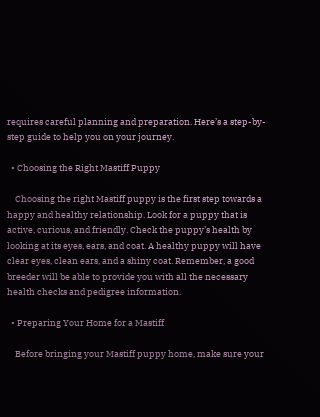requires careful planning and preparation. Here’s a step-by-step guide to help you on your journey.

  • Choosing the Right Mastiff Puppy

    Choosing the right Mastiff puppy is the first step towards a happy and healthy relationship. Look for a puppy that is active, curious, and friendly. Check the puppy’s health by looking at its eyes, ears, and coat. A healthy puppy will have clear eyes, clean ears, and a shiny coat. Remember, a good breeder will be able to provide you with all the necessary health checks and pedigree information.

  • Preparing Your Home for a Mastiff

    Before bringing your Mastiff puppy home, make sure your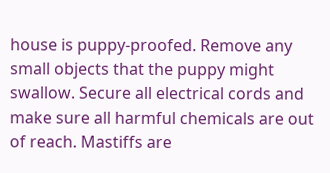house is puppy-proofed. Remove any small objects that the puppy might swallow. Secure all electrical cords and make sure all harmful chemicals are out of reach. Mastiffs are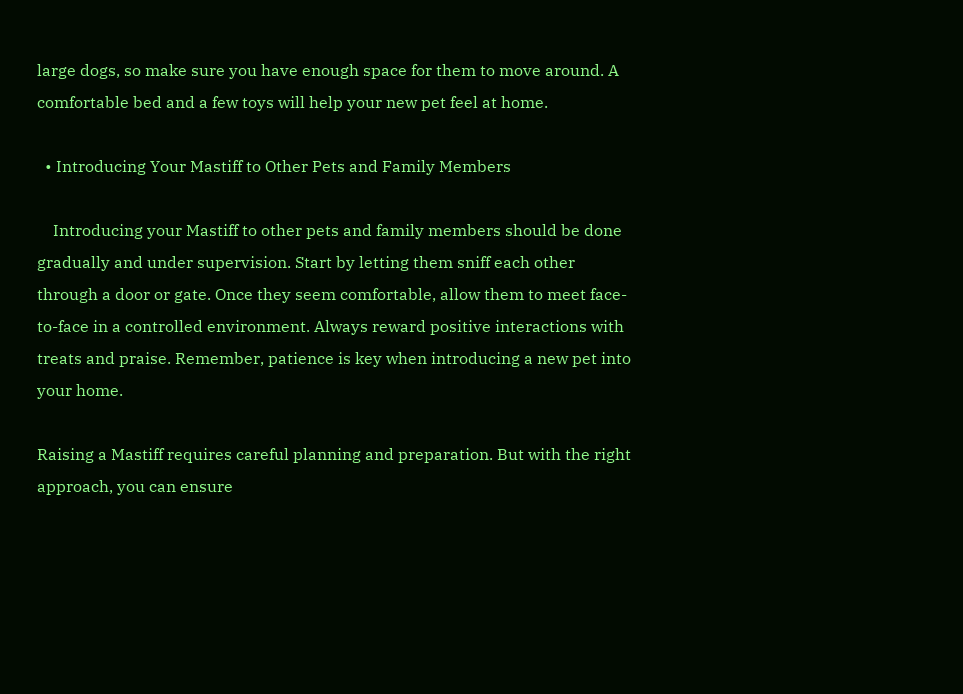large dogs, so make sure you have enough space for them to move around. A comfortable bed and a few toys will help your new pet feel at home.

  • Introducing Your Mastiff to Other Pets and Family Members

    Introducing your Mastiff to other pets and family members should be done gradually and under supervision. Start by letting them sniff each other through a door or gate. Once they seem comfortable, allow them to meet face-to-face in a controlled environment. Always reward positive interactions with treats and praise. Remember, patience is key when introducing a new pet into your home.

Raising a Mastiff requires careful planning and preparation. But with the right approach, you can ensure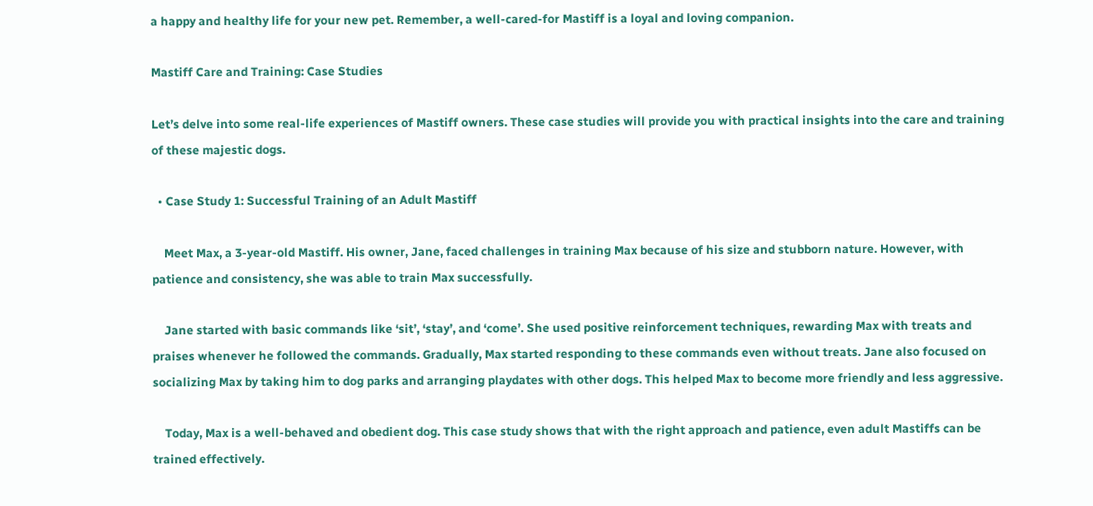a happy and healthy life for your new pet. Remember, a well-cared-for Mastiff is a loyal and loving companion.

Mastiff Care and Training: Case Studies

Let’s delve into some real-life experiences of Mastiff owners. These case studies will provide you with practical insights into the care and training of these majestic dogs.

  • Case Study 1: Successful Training of an Adult Mastiff

    Meet Max, a 3-year-old Mastiff. His owner, Jane, faced challenges in training Max because of his size and stubborn nature. However, with patience and consistency, she was able to train Max successfully.

    Jane started with basic commands like ‘sit’, ‘stay’, and ‘come’. She used positive reinforcement techniques, rewarding Max with treats and praises whenever he followed the commands. Gradually, Max started responding to these commands even without treats. Jane also focused on socializing Max by taking him to dog parks and arranging playdates with other dogs. This helped Max to become more friendly and less aggressive.

    Today, Max is a well-behaved and obedient dog. This case study shows that with the right approach and patience, even adult Mastiffs can be trained effectively.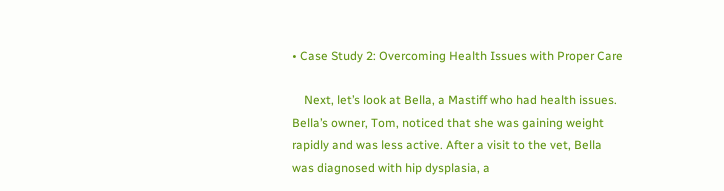• Case Study 2: Overcoming Health Issues with Proper Care

    Next, let’s look at Bella, a Mastiff who had health issues. Bella’s owner, Tom, noticed that she was gaining weight rapidly and was less active. After a visit to the vet, Bella was diagnosed with hip dysplasia, a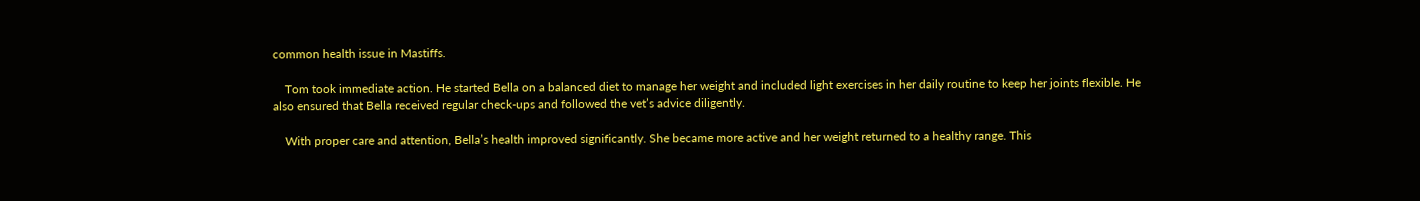common health issue in Mastiffs.

    Tom took immediate action. He started Bella on a balanced diet to manage her weight and included light exercises in her daily routine to keep her joints flexible. He also ensured that Bella received regular check-ups and followed the vet’s advice diligently.

    With proper care and attention, Bella’s health improved significantly. She became more active and her weight returned to a healthy range. This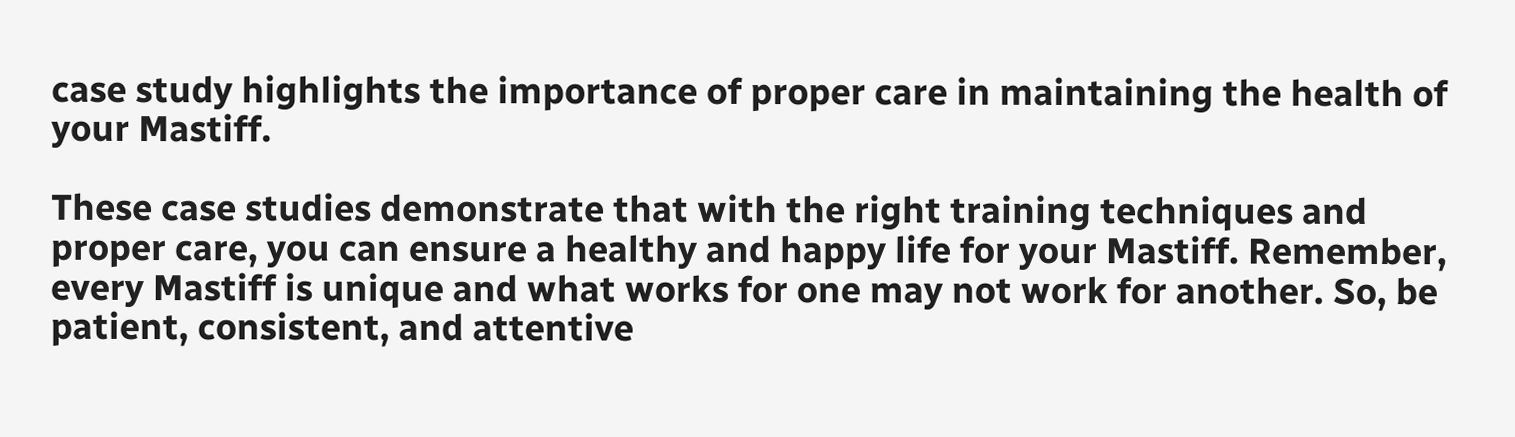case study highlights the importance of proper care in maintaining the health of your Mastiff.

These case studies demonstrate that with the right training techniques and proper care, you can ensure a healthy and happy life for your Mastiff. Remember, every Mastiff is unique and what works for one may not work for another. So, be patient, consistent, and attentive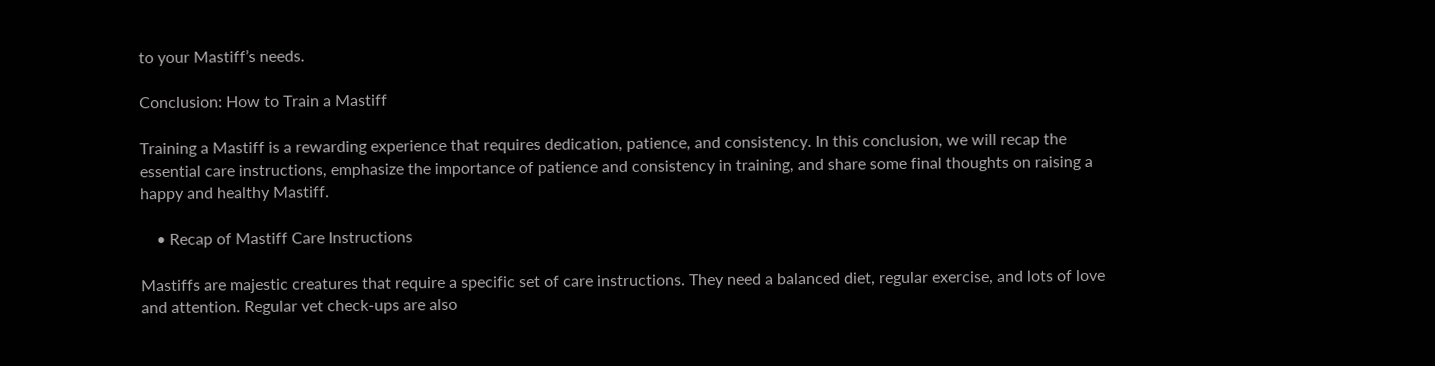to your Mastiff’s needs.

Conclusion: How to Train a Mastiff

Training a Mastiff is a rewarding experience that requires dedication, patience, and consistency. In this conclusion, we will recap the essential care instructions, emphasize the importance of patience and consistency in training, and share some final thoughts on raising a happy and healthy Mastiff.

    • Recap of Mastiff Care Instructions

Mastiffs are majestic creatures that require a specific set of care instructions. They need a balanced diet, regular exercise, and lots of love and attention. Regular vet check-ups are also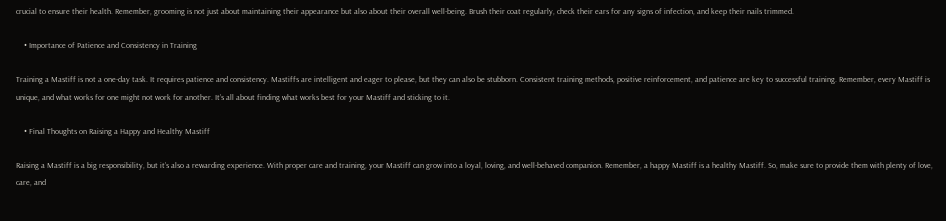crucial to ensure their health. Remember, grooming is not just about maintaining their appearance but also about their overall well-being. Brush their coat regularly, check their ears for any signs of infection, and keep their nails trimmed.

    • Importance of Patience and Consistency in Training

Training a Mastiff is not a one-day task. It requires patience and consistency. Mastiffs are intelligent and eager to please, but they can also be stubborn. Consistent training methods, positive reinforcement, and patience are key to successful training. Remember, every Mastiff is unique, and what works for one might not work for another. It’s all about finding what works best for your Mastiff and sticking to it.

    • Final Thoughts on Raising a Happy and Healthy Mastiff

Raising a Mastiff is a big responsibility, but it’s also a rewarding experience. With proper care and training, your Mastiff can grow into a loyal, loving, and well-behaved companion. Remember, a happy Mastiff is a healthy Mastiff. So, make sure to provide them with plenty of love, care, and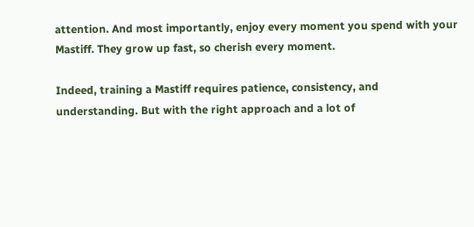attention. And most importantly, enjoy every moment you spend with your Mastiff. They grow up fast, so cherish every moment.

Indeed, training a Mastiff requires patience, consistency, and understanding. But with the right approach and a lot of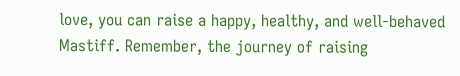love, you can raise a happy, healthy, and well-behaved Mastiff. Remember, the journey of raising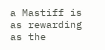a Mastiff is as rewarding as the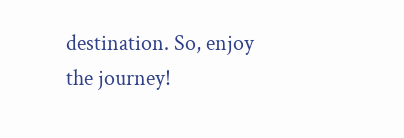destination. So, enjoy the journey!